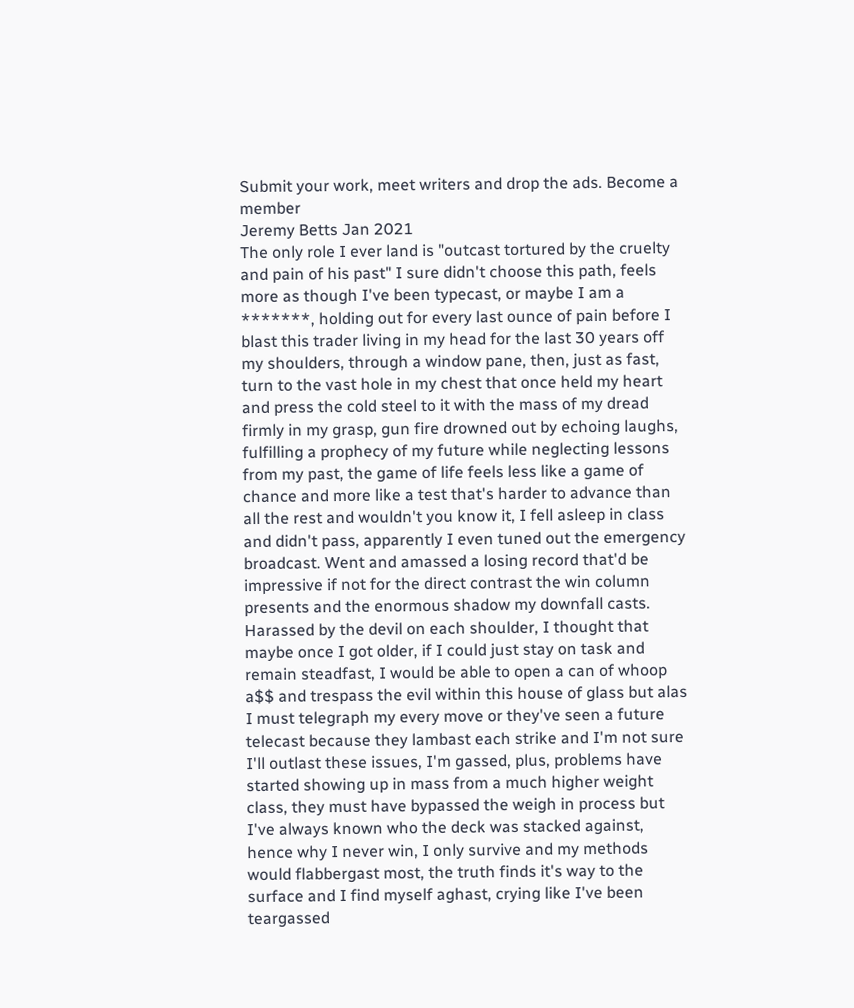Submit your work, meet writers and drop the ads. Become a member
Jeremy Betts Jan 2021
The only role I ever land is "outcast tortured by the cruelty and pain of his past" I sure didn't choose this path, feels more as though I've been typecast, or maybe I am a *******, holding out for every last ounce of pain before I blast this trader living in my head for the last 30 years off my shoulders, through a window pane, then, just as fast, turn to the vast hole in my chest that once held my heart and press the cold steel to it with the mass of my dread firmly in my grasp, gun fire drowned out by echoing laughs, fulfilling a prophecy of my future while neglecting lessons from my past, the game of life feels less like a game of chance and more like a test that's harder to advance than all the rest and wouldn't you know it, I fell asleep in class and didn't pass, apparently I even tuned out the emergency broadcast. Went and amassed a losing record that'd be impressive if not for the direct contrast the win column presents and the enormous shadow my downfall casts. Harassed by the devil on each shoulder, I thought that maybe once I got older, if I could just stay on task and remain steadfast, I would be able to open a can of whoop a$$ and trespass the evil within this house of glass but alas I must telegraph my every move or they've seen a future telecast because they lambast each strike and I'm not sure I'll outlast these issues, I'm gassed, plus, problems have started showing up in mass from a much higher weight class, they must have bypassed the weigh in process but I've always known who the deck was stacked against, hence why I never win, I only survive and my methods would flabbergast most, the truth finds it's way to the surface and I find myself aghast, crying like I've been teargassed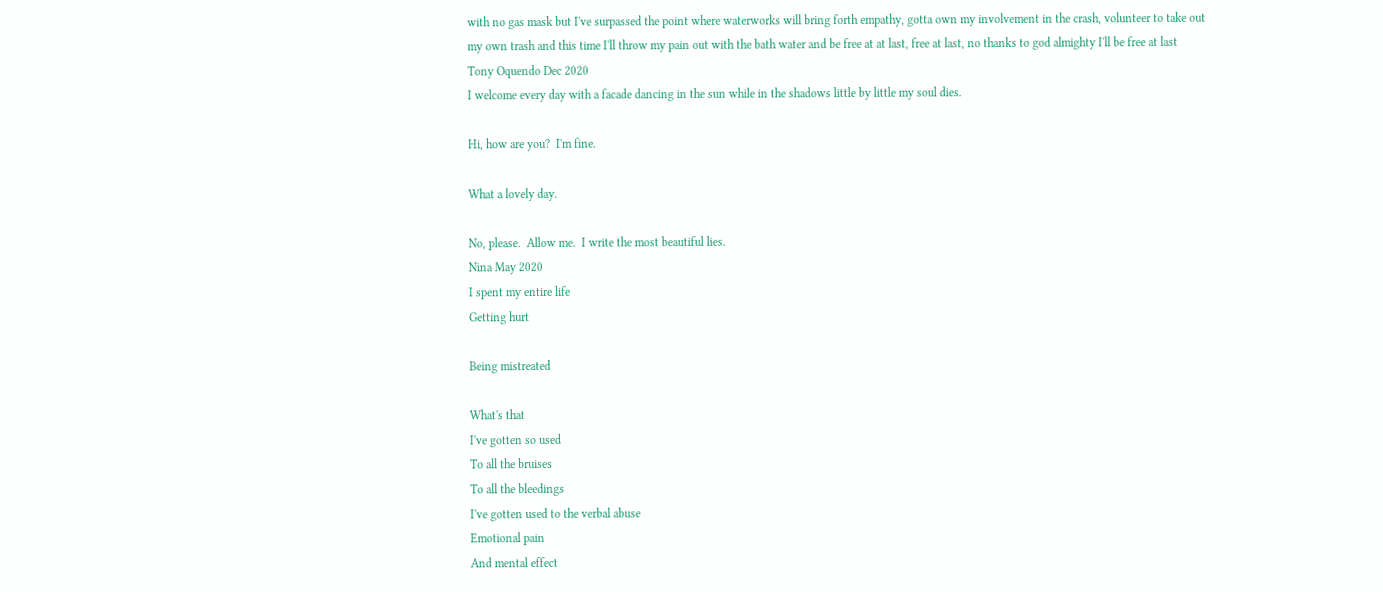with no gas mask but I've surpassed the point where waterworks will bring forth empathy, gotta own my involvement in the crash, volunteer to take out my own trash and this time I'll throw my pain out with the bath water and be free at at last, free at last, no thanks to god almighty I'll be free at last
Tony Oquendo Dec 2020
I welcome every day with a facade dancing in the sun while in the shadows little by little my soul dies.

Hi, how are you?  I'm fine.

What a lovely day.

No, please.  Allow me.  I write the most beautiful lies.
Nina May 2020
I spent my entire life
Getting hurt

Being mistreated

What's that
I've gotten so used
To all the bruises
To all the bleedings
I've gotten used to the verbal abuse
Emotional pain
And mental effect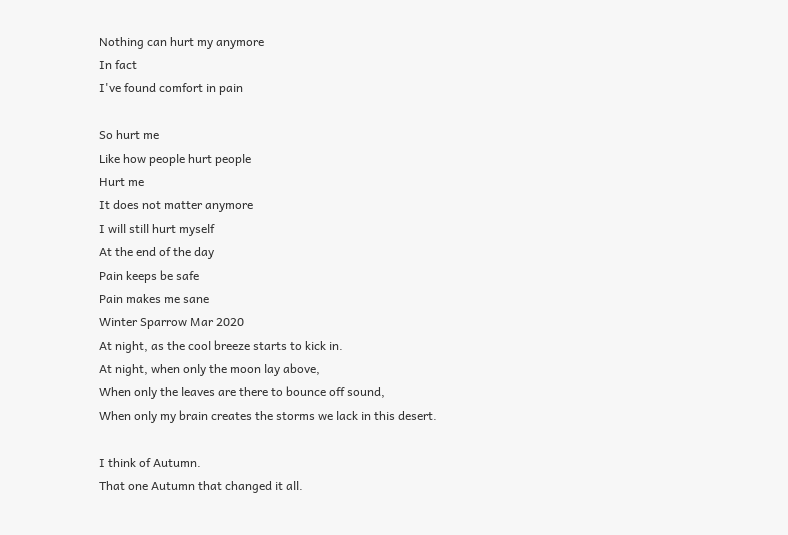Nothing can hurt my anymore
In fact
I've found comfort in pain

So hurt me
Like how people hurt people
Hurt me
It does not matter anymore
I will still hurt myself
At the end of the day
Pain keeps be safe
Pain makes me sane
Winter Sparrow Mar 2020
At night, as the cool breeze starts to kick in.
At night, when only the moon lay above,
When only the leaves are there to bounce off sound,
When only my brain creates the storms we lack in this desert.

I think of Autumn.
That one Autumn that changed it all.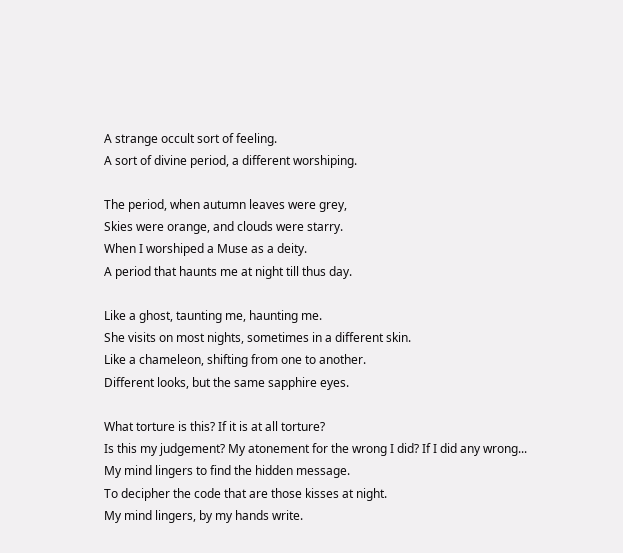A strange occult sort of feeling.
A sort of divine period, a different worshiping.

The period, when autumn leaves were grey,
Skies were orange, and clouds were starry.
When I worshiped a Muse as a deity.
A period that haunts me at night till thus day.

Like a ghost, taunting me, haunting me.
She visits on most nights, sometimes in a different skin.
Like a chameleon, shifting from one to another.
Different looks, but the same sapphire eyes.

What torture is this? If it is at all torture?
Is this my judgement? My atonement for the wrong I did? If I did any wrong...
My mind lingers to find the hidden message.
To decipher the code that are those kisses at night.
My mind lingers, by my hands write.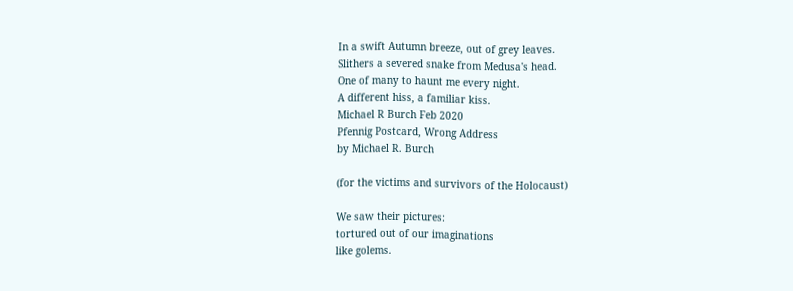In a swift Autumn breeze, out of grey leaves.
Slithers a severed snake from Medusa's head.
One of many to haunt me every night.
A different hiss, a familiar kiss.
Michael R Burch Feb 2020
Pfennig Postcard, Wrong Address
by Michael R. Burch

(for the victims and survivors of the Holocaust)

We saw their pictures:
tortured out of our imaginations
like golems.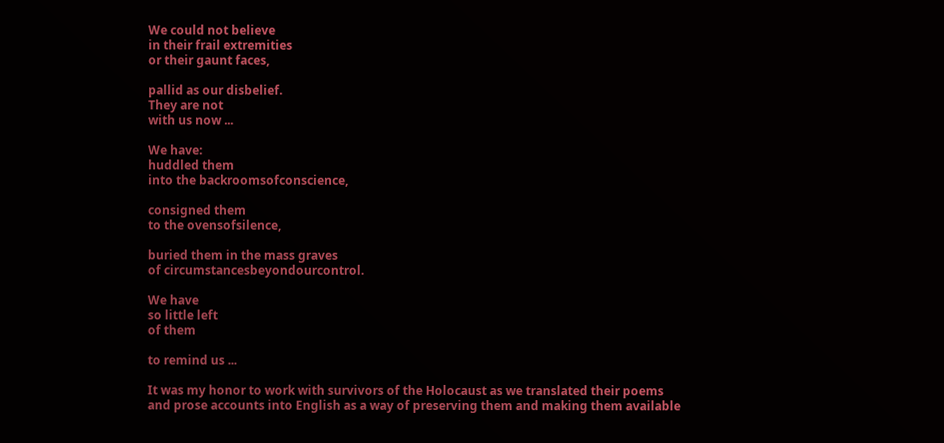We could not believe
in their frail extremities
or their gaunt faces,

pallid as our disbelief.
They are not
with us now ...

We have:
huddled them
into the backroomsofconscience,

consigned them
to the ovensofsilence,

buried them in the mass graves
of circumstancesbeyondourcontrol.

We have
so little left
of them

to remind us ...

It was my honor to work with survivors of the Holocaust as we translated their poems and prose accounts into English as a way of preserving them and making them available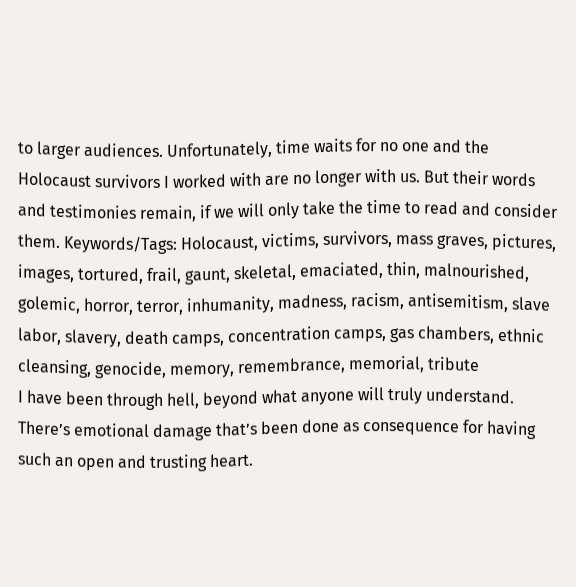to larger audiences. Unfortunately, time waits for no one and the Holocaust survivors I worked with are no longer with us. But their words and testimonies remain, if we will only take the time to read and consider them. Keywords/Tags: Holocaust, victims, survivors, mass graves, pictures, images, tortured, frail, gaunt, skeletal, emaciated, thin, malnourished, golemic, horror, terror, inhumanity, madness, racism, antisemitism, slave labor, slavery, death camps, concentration camps, gas chambers, ethnic cleansing, genocide, memory, remembrance, memorial, tribute
I have been through hell, beyond what anyone will truly understand.
There’s emotional damage that’s been done as consequence for having such an open and trusting heart.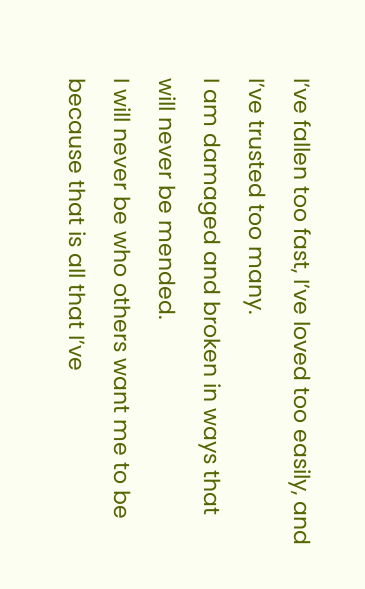I’ve fallen too fast, I’ve loved too easily, and I’ve trusted too many.
I am damaged and broken in ways that will never be mended.
I will never be who others want me to be because that is all that I’ve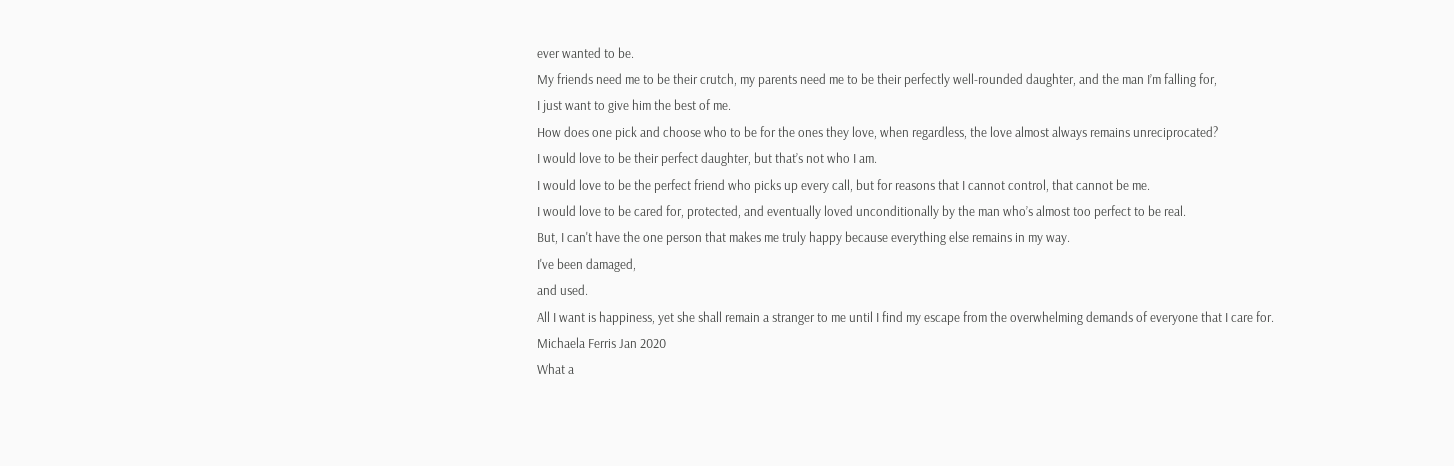ever wanted to be.
My friends need me to be their crutch, my parents need me to be their perfectly well-rounded daughter, and the man I’m falling for,
I just want to give him the best of me.
How does one pick and choose who to be for the ones they love, when regardless, the love almost always remains unreciprocated?
I would love to be their perfect daughter, but that’s not who I am.
I would love to be the perfect friend who picks up every call, but for reasons that I cannot control, that cannot be me.
I would love to be cared for, protected, and eventually loved unconditionally by the man who’s almost too perfect to be real.
But, I can't have the one person that makes me truly happy because everything else remains in my way.
I've been damaged,
and used.
All I want is happiness, yet she shall remain a stranger to me until I find my escape from the overwhelming demands of everyone that I care for.
Michaela Ferris Jan 2020
What a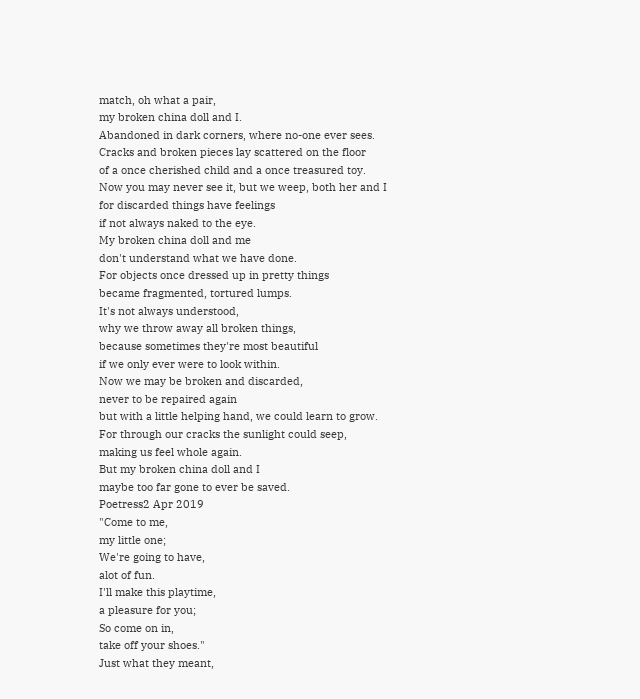match, oh what a pair,
my broken china doll and I.
Abandoned in dark corners, where no-one ever sees.
Cracks and broken pieces lay scattered on the floor
of a once cherished child and a once treasured toy.
Now you may never see it, but we weep, both her and I
for discarded things have feelings
if not always naked to the eye.
My broken china doll and me
don't understand what we have done.
For objects once dressed up in pretty things
became fragmented, tortured lumps.
It's not always understood,
why we throw away all broken things,
because sometimes they're most beautiful
if we only ever were to look within.
Now we may be broken and discarded,
never to be repaired again
but with a little helping hand, we could learn to grow.
For through our cracks the sunlight could seep,
making us feel whole again.
But my broken china doll and I
maybe too far gone to ever be saved.
Poetress2 Apr 2019
"Come to me,
my little one;
We're going to have,
alot of fun.
I'll make this playtime,
a pleasure for you;
So come on in,
take off your shoes."
Just what they meant,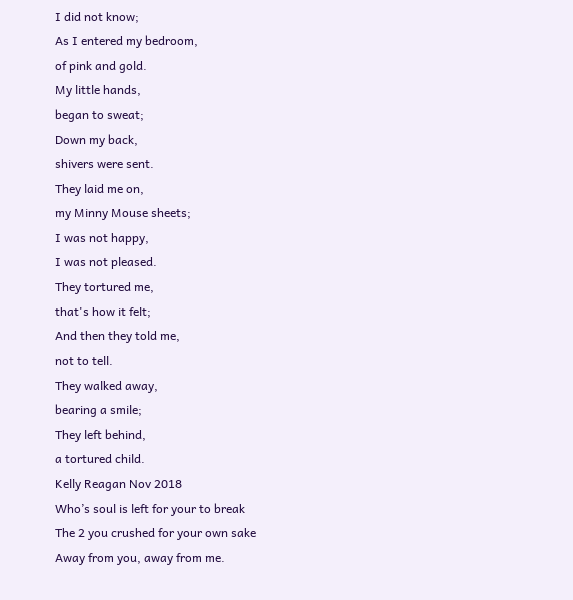I did not know;
As I entered my bedroom,
of pink and gold.
My little hands,
began to sweat;
Down my back,
shivers were sent.
They laid me on,
my Minny Mouse sheets;
I was not happy,
I was not pleased.
They tortured me,
that's how it felt;
And then they told me,
not to tell.
They walked away,
bearing a smile;
They left behind,
a tortured child.
Kelly Reagan Nov 2018
Who’s soul is left for your to break
The 2 you crushed for your own sake
Away from you, away from me.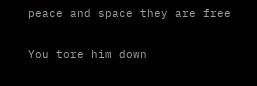peace and space they are free

You tore him down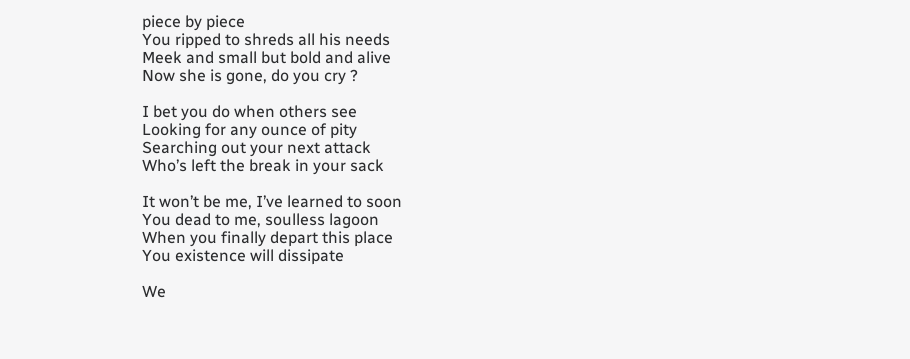piece by piece
You ripped to shreds all his needs
Meek and small but bold and alive
Now she is gone, do you cry ?

I bet you do when others see
Looking for any ounce of pity
Searching out your next attack
Who’s left the break in your sack

It won’t be me, I’ve learned to soon
You dead to me, soulless lagoon
When you finally depart this place
You existence will dissipate

We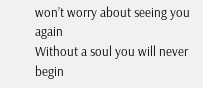won’t worry about seeing you again
Without a soul you will never begin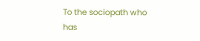To the sociopath who has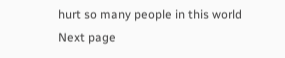hurt so many people in this world
Next page